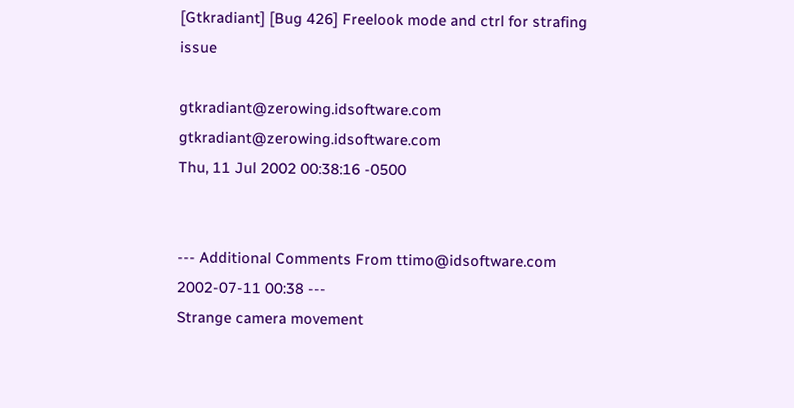[Gtkradiant] [Bug 426] Freelook mode and ctrl for strafing issue

gtkradiant@zerowing.idsoftware.com gtkradiant@zerowing.idsoftware.com
Thu, 11 Jul 2002 00:38:16 -0500


--- Additional Comments From ttimo@idsoftware.com  2002-07-11 00:38 ---
Strange camera movement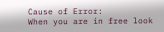Cause of Error:
When you are in free look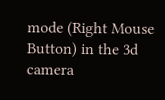mode (Right Mouse Button) in the 3d camera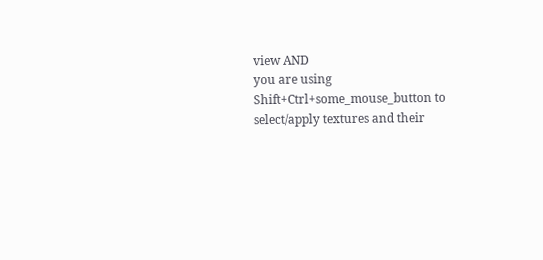view AND
you are using Shift+Ctrl+some_mouse_button to select/apply textures and their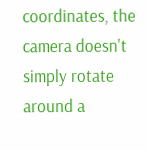coordinates, the camera doesn't simply rotate around a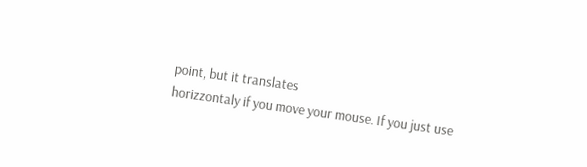point, but it translates
horizzontaly if you move your mouse. If you just use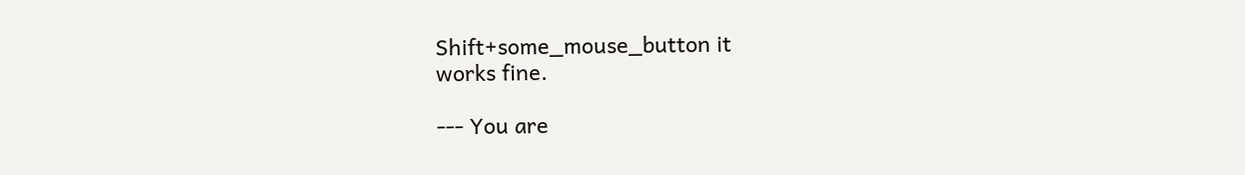Shift+some_mouse_button it
works fine.

--- You are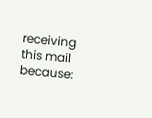receiving this mail because: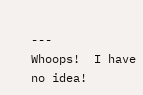---
Whoops!  I have no idea!